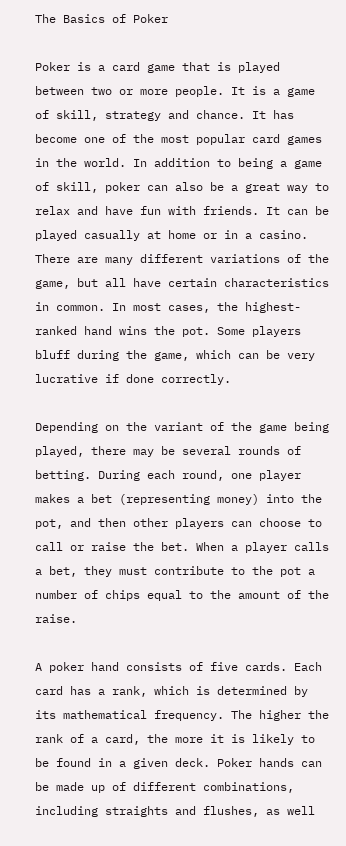The Basics of Poker

Poker is a card game that is played between two or more people. It is a game of skill, strategy and chance. It has become one of the most popular card games in the world. In addition to being a game of skill, poker can also be a great way to relax and have fun with friends. It can be played casually at home or in a casino. There are many different variations of the game, but all have certain characteristics in common. In most cases, the highest-ranked hand wins the pot. Some players bluff during the game, which can be very lucrative if done correctly.

Depending on the variant of the game being played, there may be several rounds of betting. During each round, one player makes a bet (representing money) into the pot, and then other players can choose to call or raise the bet. When a player calls a bet, they must contribute to the pot a number of chips equal to the amount of the raise.

A poker hand consists of five cards. Each card has a rank, which is determined by its mathematical frequency. The higher the rank of a card, the more it is likely to be found in a given deck. Poker hands can be made up of different combinations, including straights and flushes, as well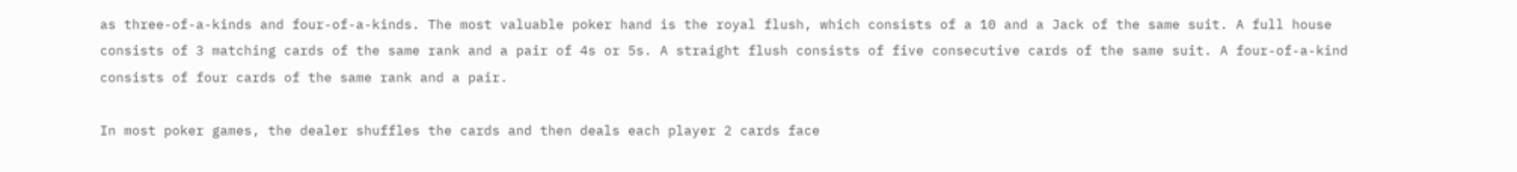as three-of-a-kinds and four-of-a-kinds. The most valuable poker hand is the royal flush, which consists of a 10 and a Jack of the same suit. A full house consists of 3 matching cards of the same rank and a pair of 4s or 5s. A straight flush consists of five consecutive cards of the same suit. A four-of-a-kind consists of four cards of the same rank and a pair.

In most poker games, the dealer shuffles the cards and then deals each player 2 cards face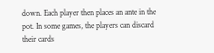down. Each player then places an ante in the pot. In some games, the players can discard their cards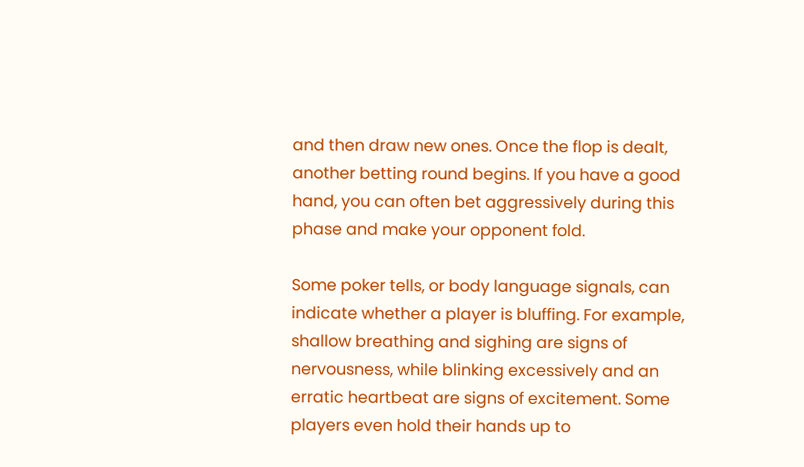and then draw new ones. Once the flop is dealt, another betting round begins. If you have a good hand, you can often bet aggressively during this phase and make your opponent fold.

Some poker tells, or body language signals, can indicate whether a player is bluffing. For example, shallow breathing and sighing are signs of nervousness, while blinking excessively and an erratic heartbeat are signs of excitement. Some players even hold their hands up to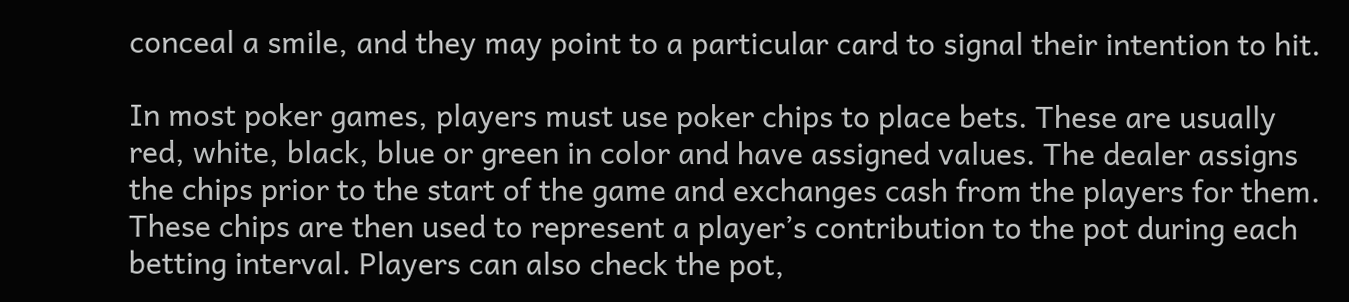conceal a smile, and they may point to a particular card to signal their intention to hit.

In most poker games, players must use poker chips to place bets. These are usually red, white, black, blue or green in color and have assigned values. The dealer assigns the chips prior to the start of the game and exchanges cash from the players for them. These chips are then used to represent a player’s contribution to the pot during each betting interval. Players can also check the pot,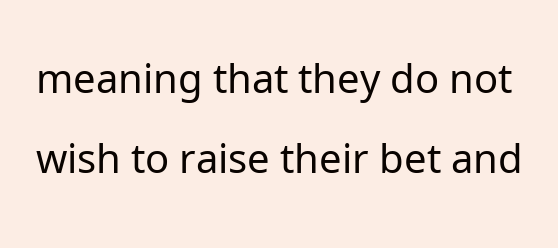meaning that they do not wish to raise their bet and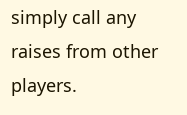simply call any raises from other players.